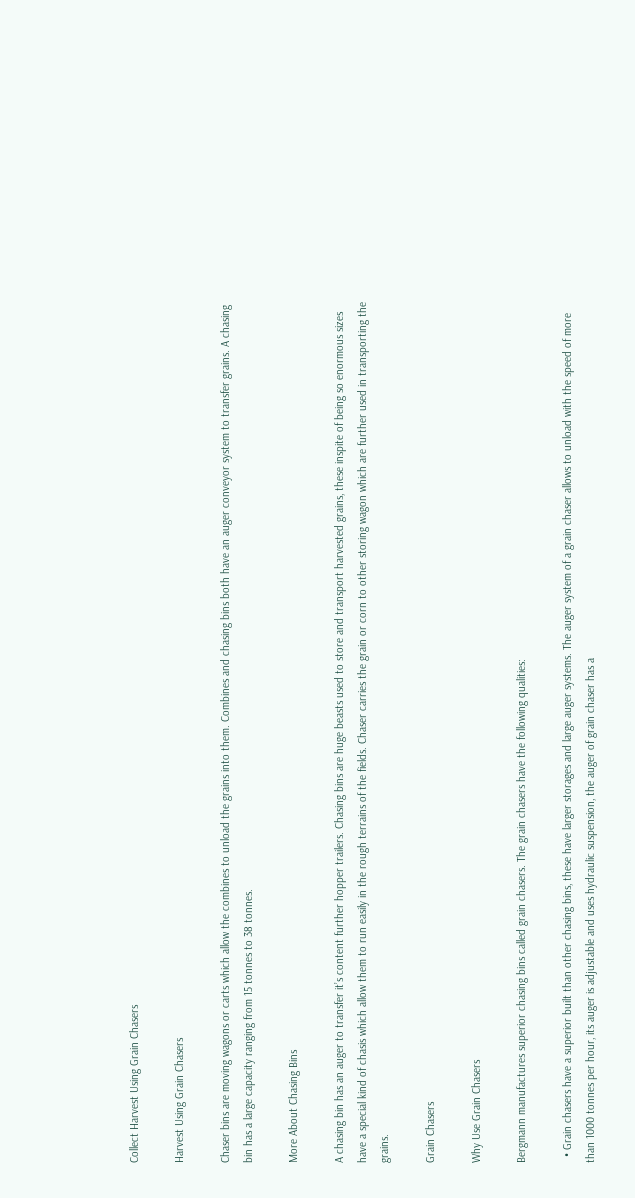Collect Harvest Using Grain Chasers

Harvest Using Grain Chasers

Chaser bins are moving wagons or carts which allow the combines to unload the grains into them. Combines and chasing bins both have an auger conveyor system to transfer grains. A chasing bin has a large capacity ranging from 15 tonnes to 38 tonnes.

More About Chasing Bins

A chasing bin has an auger to transfer it’s content further hopper trailers. Chasing bins are huge beasts used to store and transport harvested grains, these inspite of being so enormous sizes have a special kind of chasis which allow them to run easily in the rough terrains of the fields. Chaser carries the grain or corn to other storing wagon which are further used in transporting the grains.

Grain Chasers

Why Use Grain Chasers

Bergmann manufactures superior chasing bins called grain chasers. The grain chasers have the following qualities:

  • Grain chasers have a superior built than other chasing bins, these have larger storages and large auger systems. The auger system of a grain chaser allows to unload with the speed of more than 1000 tonnes per hour, its auger is adjustable and uses hydraulic suspension, the auger of grain chaser has a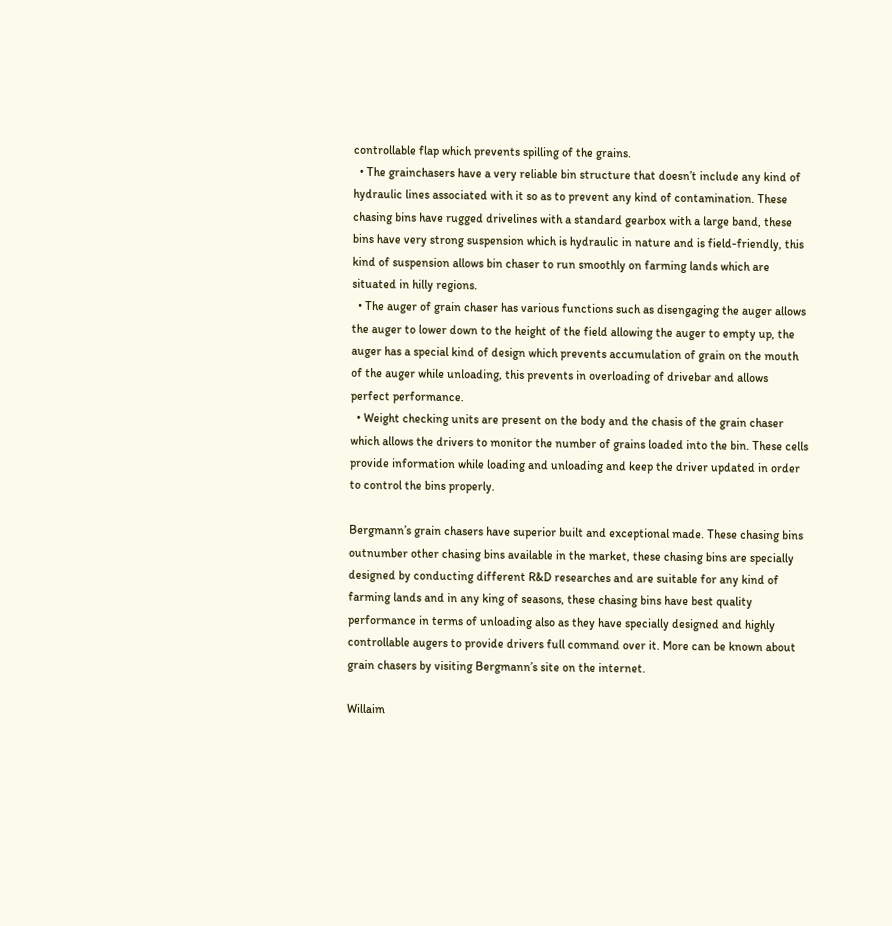controllable flap which prevents spilling of the grains.
  • The grainchasers have a very reliable bin structure that doesn’t include any kind of hydraulic lines associated with it so as to prevent any kind of contamination. These chasing bins have rugged drivelines with a standard gearbox with a large band, these bins have very strong suspension which is hydraulic in nature and is field-friendly, this kind of suspension allows bin chaser to run smoothly on farming lands which are situated in hilly regions.
  • The auger of grain chaser has various functions such as disengaging the auger allows the auger to lower down to the height of the field allowing the auger to empty up, the auger has a special kind of design which prevents accumulation of grain on the mouth of the auger while unloading, this prevents in overloading of drivebar and allows perfect performance.
  • Weight checking units are present on the body and the chasis of the grain chaser which allows the drivers to monitor the number of grains loaded into the bin. These cells provide information while loading and unloading and keep the driver updated in order to control the bins properly.

Bergmann’s grain chasers have superior built and exceptional made. These chasing bins outnumber other chasing bins available in the market, these chasing bins are specially designed by conducting different R&D researches and are suitable for any kind of farming lands and in any king of seasons, these chasing bins have best quality performance in terms of unloading also as they have specially designed and highly controllable augers to provide drivers full command over it. More can be known about grain chasers by visiting Bergmann’s site on the internet.

Willaim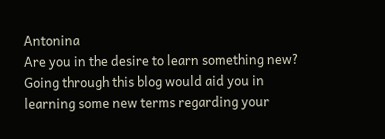Antonina
Are you in the desire to learn something new? Going through this blog would aid you in learning some new terms regarding your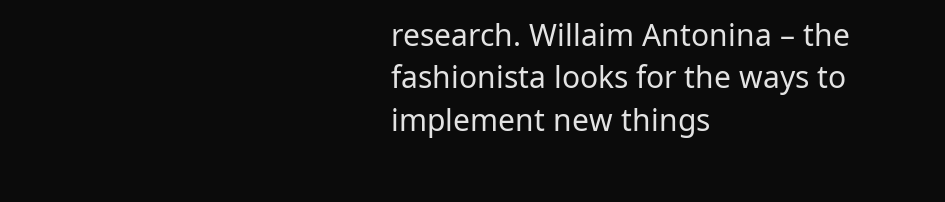research. Willaim Antonina – the fashionista looks for the ways to implement new things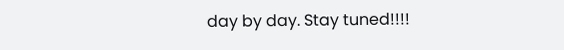day by day. Stay tuned!!!!